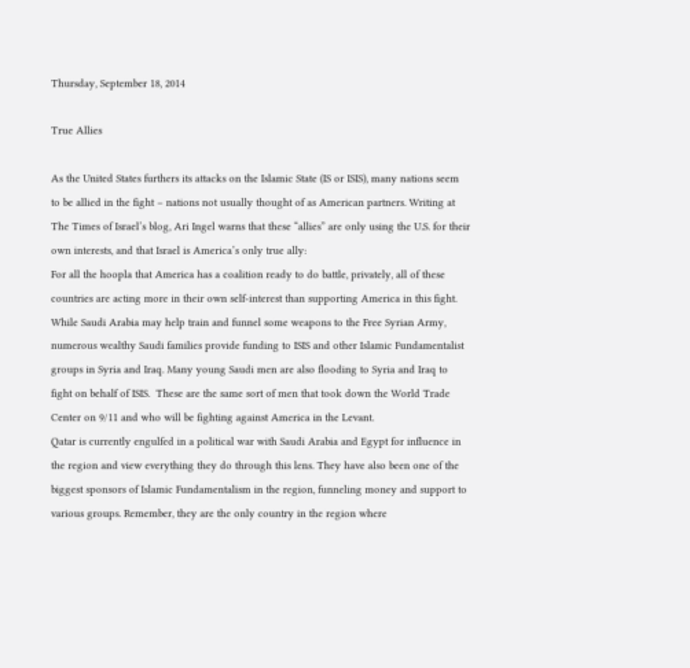Thursday, September 18, 2014

True Allies

As the United States furthers its attacks on the Islamic State (IS or ISIS), many nations seem to be allied in the fight – nations not usually thought of as American partners. Writing at The Times of Israel’s blog, Ari Ingel warns that these “allies” are only using the U.S. for their own interests, and that Israel is America’s only true ally:
For all the hoopla that America has a coalition ready to do battle, privately, all of these countries are acting more in their own self-interest than supporting America in this fight.
While Saudi Arabia may help train and funnel some weapons to the Free Syrian Army, numerous wealthy Saudi families provide funding to ISIS and other Islamic Fundamentalist groups in Syria and Iraq. Many young Saudi men are also flooding to Syria and Iraq to fight on behalf of ISIS.  These are the same sort of men that took down the World Trade Center on 9/11 and who will be fighting against America in the Levant.
Qatar is currently engulfed in a political war with Saudi Arabia and Egypt for influence in the region and view everything they do through this lens. They have also been one of the biggest sponsors of Islamic Fundamentalism in the region, funneling money and support to various groups. Remember, they are the only country in the region where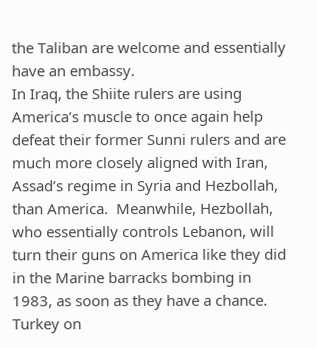the Taliban are welcome and essentially have an embassy.
In Iraq, the Shiite rulers are using America’s muscle to once again help defeat their former Sunni rulers and are much more closely aligned with Iran, Assad’s regime in Syria and Hezbollah, than America.  Meanwhile, Hezbollah, who essentially controls Lebanon, will turn their guns on America like they did in the Marine barracks bombing in 1983, as soon as they have a chance.
Turkey on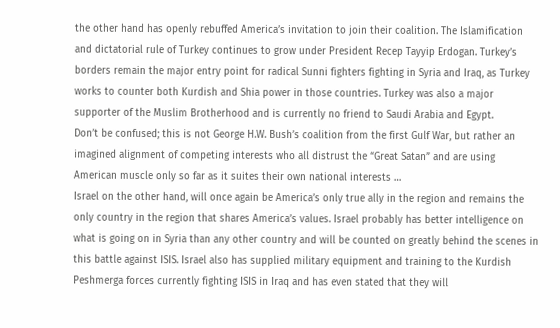the other hand has openly rebuffed America’s invitation to join their coalition. The Islamification and dictatorial rule of Turkey continues to grow under President Recep Tayyip Erdogan. Turkey’s borders remain the major entry point for radical Sunni fighters fighting in Syria and Iraq, as Turkey works to counter both Kurdish and Shia power in those countries. Turkey was also a major supporter of the Muslim Brotherhood and is currently no friend to Saudi Arabia and Egypt.
Don’t be confused; this is not George H.W. Bush’s coalition from the first Gulf War, but rather an imagined alignment of competing interests who all distrust the “Great Satan” and are using American muscle only so far as it suites their own national interests …
Israel on the other hand, will once again be America’s only true ally in the region and remains the only country in the region that shares America’s values. Israel probably has better intelligence on what is going on in Syria than any other country and will be counted on greatly behind the scenes in this battle against ISIS. Israel also has supplied military equipment and training to the Kurdish Peshmerga forces currently fighting ISIS in Iraq and has even stated that they will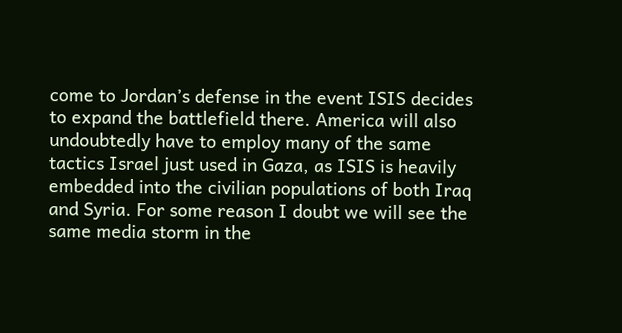come to Jordan’s defense in the event ISIS decides to expand the battlefield there. America will also undoubtedly have to employ many of the same tactics Israel just used in Gaza, as ISIS is heavily embedded into the civilian populations of both Iraq and Syria. For some reason I doubt we will see the same media storm in the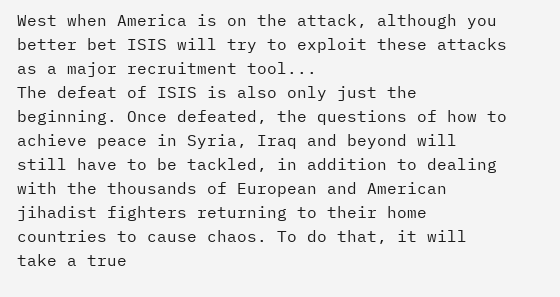West when America is on the attack, although you better bet ISIS will try to exploit these attacks as a major recruitment tool...
The defeat of ISIS is also only just the beginning. Once defeated, the questions of how to achieve peace in Syria, Iraq and beyond will still have to be tackled, in addition to dealing with the thousands of European and American jihadist fighters returning to their home countries to cause chaos. To do that, it will take a true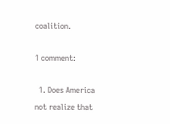coalition.

1 comment:

  1. Does America not realize that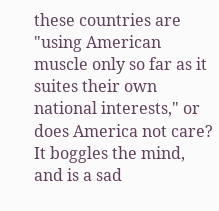these countries are "using American muscle only so far as it suites their own national interests," or does America not care? It boggles the mind, and is a sad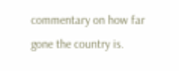commentary on how far gone the country is.